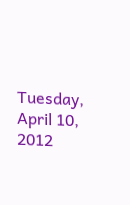Tuesday, April 10, 2012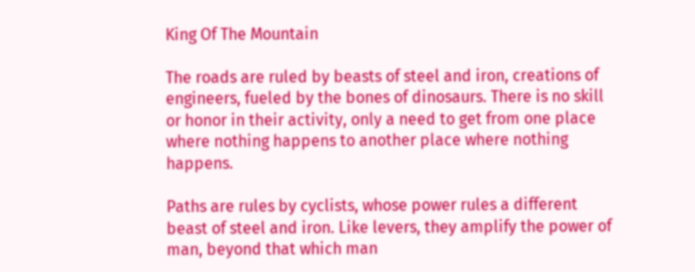King Of The Mountain

The roads are ruled by beasts of steel and iron, creations of engineers, fueled by the bones of dinosaurs. There is no skill or honor in their activity, only a need to get from one place where nothing happens to another place where nothing happens.

Paths are rules by cyclists, whose power rules a different beast of steel and iron. Like levers, they amplify the power of man, beyond that which man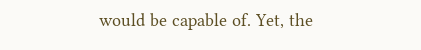would be capable of. Yet, the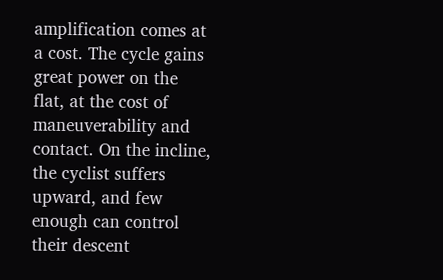amplification comes at a cost. The cycle gains great power on the flat, at the cost of maneuverability and contact. On the incline, the cyclist suffers upward, and few enough can control their descent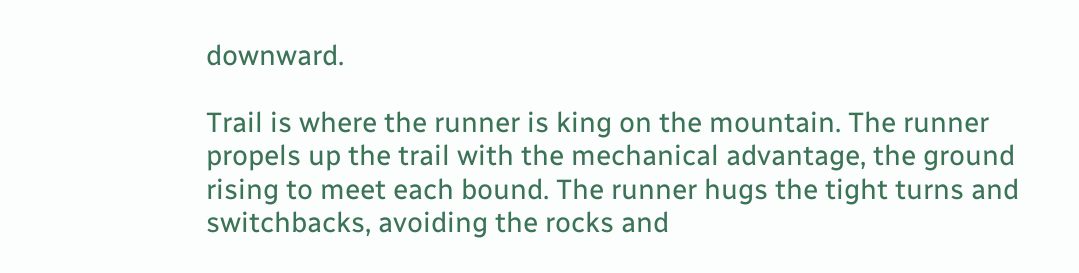downward.

Trail is where the runner is king on the mountain. The runner propels up the trail with the mechanical advantage, the ground rising to meet each bound. The runner hugs the tight turns and switchbacks, avoiding the rocks and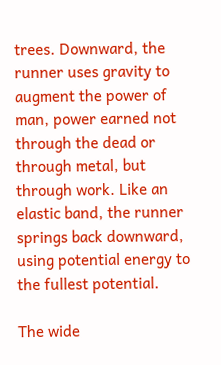trees. Downward, the runner uses gravity to augment the power of man, power earned not through the dead or through metal, but through work. Like an elastic band, the runner springs back downward, using potential energy to the fullest potential.

The wide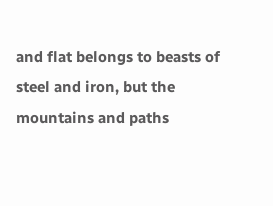and flat belongs to beasts of steel and iron, but the mountains and paths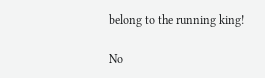belong to the running king!

No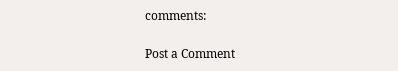comments:

Post a Comment